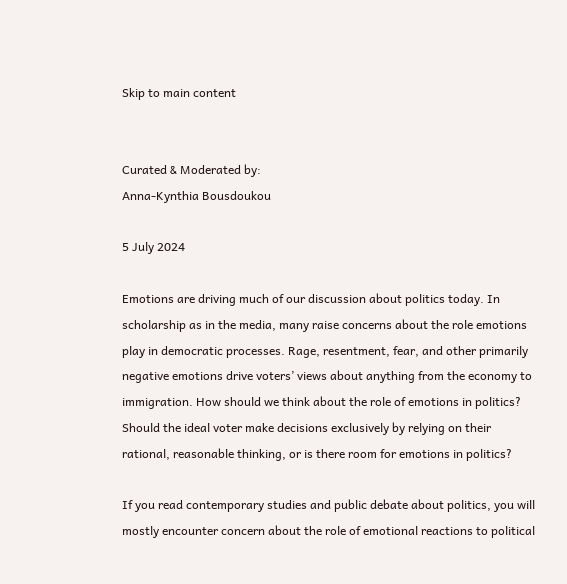Skip to main content


Curated & Moderated by:
Anna-Kynthia Bousdoukou

5 July 2024

Emotions are driving much of our discussion about politics today. In scholarship as in the media, many raise concerns about the role emotions play in democratic processes. Rage, resentment, fear, and other primarily negative emotions drive voters’ views about anything from the economy to immigration. How should we think about the role of emotions in politics? Should the ideal voter make decisions exclusively by relying on their rational, reasonable thinking, or is there room for emotions in politics?

If you read contemporary studies and public debate about politics, you will mostly encounter concern about the role of emotional reactions to political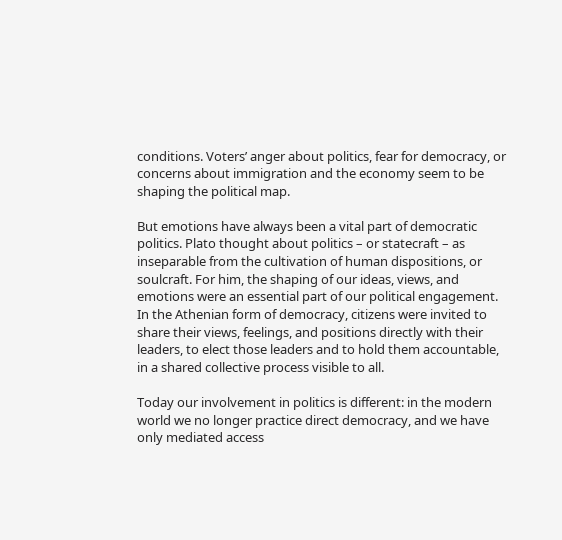conditions. Voters’ anger about politics, fear for democracy, or concerns about immigration and the economy seem to be shaping the political map.

But emotions have always been a vital part of democratic politics. Plato thought about politics – or statecraft – as inseparable from the cultivation of human dispositions, or soulcraft. For him, the shaping of our ideas, views, and emotions were an essential part of our political engagement. In the Athenian form of democracy, citizens were invited to share their views, feelings, and positions directly with their leaders, to elect those leaders and to hold them accountable, in a shared collective process visible to all.

Today our involvement in politics is different: in the modern world we no longer practice direct democracy, and we have only mediated access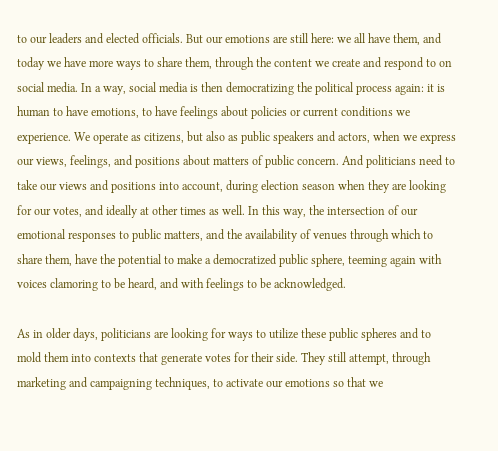to our leaders and elected officials. But our emotions are still here: we all have them, and today we have more ways to share them, through the content we create and respond to on social media. In a way, social media is then democratizing the political process again: it is human to have emotions, to have feelings about policies or current conditions we experience. We operate as citizens, but also as public speakers and actors, when we express our views, feelings, and positions about matters of public concern. And politicians need to take our views and positions into account, during election season when they are looking for our votes, and ideally at other times as well. In this way, the intersection of our emotional responses to public matters, and the availability of venues through which to share them, have the potential to make a democratized public sphere, teeming again with voices clamoring to be heard, and with feelings to be acknowledged.

As in older days, politicians are looking for ways to utilize these public spheres and to mold them into contexts that generate votes for their side. They still attempt, through marketing and campaigning techniques, to activate our emotions so that we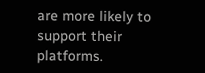are more likely to support their platforms.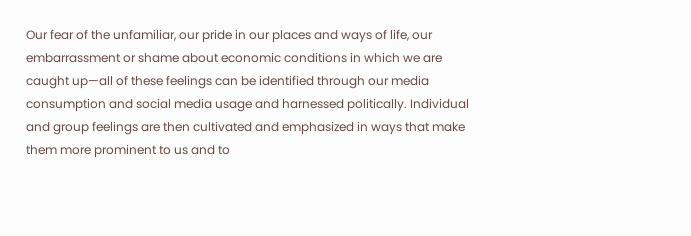Our fear of the unfamiliar, our pride in our places and ways of life, our embarrassment or shame about economic conditions in which we are caught up—all of these feelings can be identified through our media consumption and social media usage and harnessed politically. Individual and group feelings are then cultivated and emphasized in ways that make them more prominent to us and to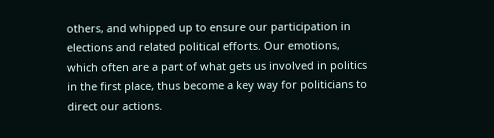others, and whipped up to ensure our participation in elections and related political efforts. Our emotions, which often are a part of what gets us involved in politics in the first place, thus become a key way for politicians to direct our actions.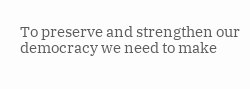To preserve and strengthen our democracy we need to make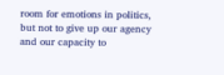room for emotions in politics, but not to give up our agency and our capacity to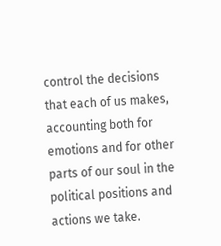control the decisions that each of us makes, accounting both for emotions and for other parts of our soul in the political positions and actions we take.